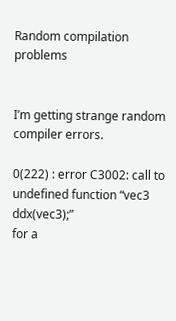Random compilation problems


I’m getting strange random compiler errors.

0(222) : error C3002: call to undefined function “vec3 ddx(vec3);”
for a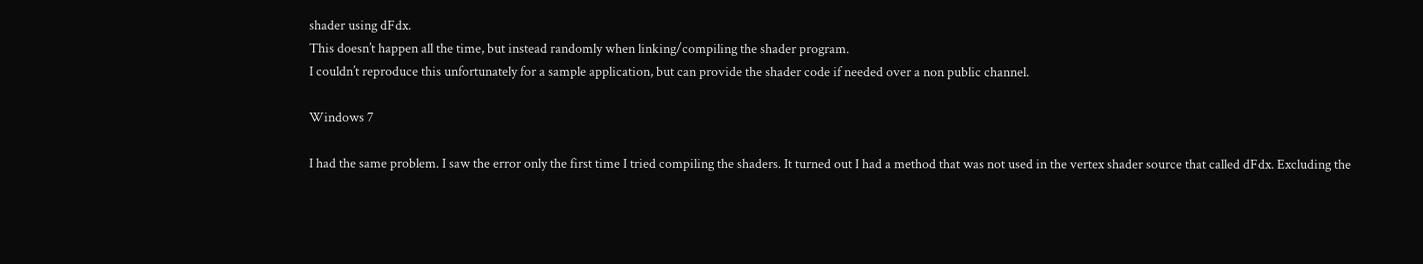shader using dFdx.
This doesn’t happen all the time, but instead randomly when linking/compiling the shader program.
I couldn’t reproduce this unfortunately for a sample application, but can provide the shader code if needed over a non public channel.

Windows 7

I had the same problem. I saw the error only the first time I tried compiling the shaders. It turned out I had a method that was not used in the vertex shader source that called dFdx. Excluding the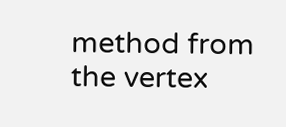method from the vertex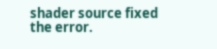shader source fixed the error.